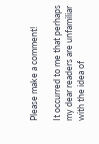Please make a comment!

It occurred to me that perhaps my dear readers are unfamiliar with the idea of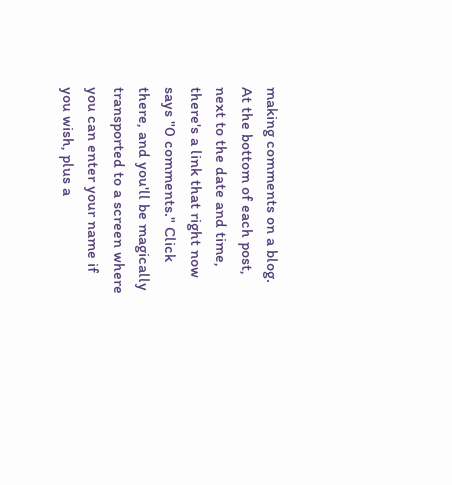making comments on a blog. At the bottom of each post, next to the date and time, there's a link that right now says "0 comments." Click there, and you'll be magically transported to a screen where you can enter your name if you wish, plus a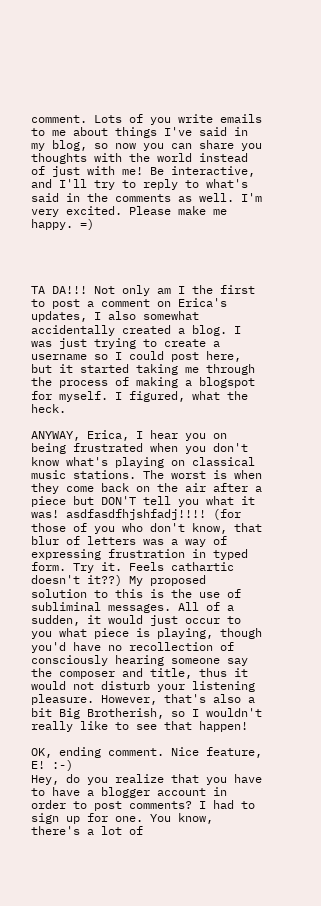comment. Lots of you write emails to me about things I've said in my blog, so now you can share you thoughts with the world instead of just with me! Be interactive, and I'll try to reply to what's said in the comments as well. I'm very excited. Please make me happy. =)




TA DA!!! Not only am I the first to post a comment on Erica's updates, I also somewhat accidentally created a blog. I was just trying to create a username so I could post here, but it started taking me through the process of making a blogspot for myself. I figured, what the heck.

ANYWAY, Erica, I hear you on being frustrated when you don't know what's playing on classical music stations. The worst is when they come back on the air after a piece but DON'T tell you what it was! asdfasdfhjshfadj!!!! (for those of you who don't know, that blur of letters was a way of expressing frustration in typed form. Try it. Feels cathartic doesn't it??) My proposed solution to this is the use of subliminal messages. All of a sudden, it would just occur to you what piece is playing, though you'd have no recollection of consciously hearing someone say the composer and title, thus it would not disturb your listening pleasure. However, that's also a bit Big Brotherish, so I wouldn't really like to see that happen!

OK, ending comment. Nice feature, E! :-)
Hey, do you realize that you have to have a blogger account in order to post comments? I had to sign up for one. You know, there's a lot of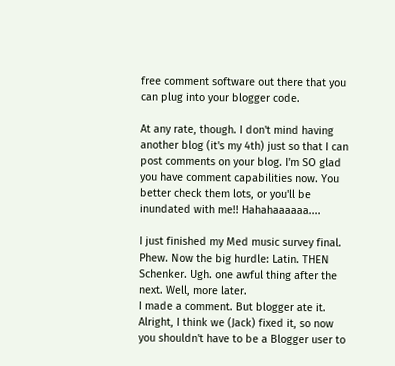free comment software out there that you can plug into your blogger code.

At any rate, though. I don't mind having another blog (it's my 4th) just so that I can post comments on your blog. I'm SO glad you have comment capabilities now. You better check them lots, or you'll be inundated with me!! Hahahaaaaaa....

I just finished my Med music survey final. Phew. Now the big hurdle: Latin. THEN Schenker. Ugh. one awful thing after the next. Well, more later.
I made a comment. But blogger ate it.
Alright, I think we (Jack) fixed it, so now you shouldn't have to be a Blogger user to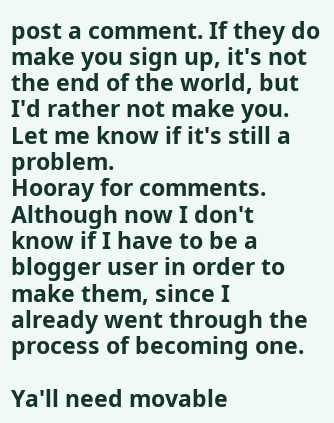post a comment. If they do make you sign up, it's not the end of the world, but I'd rather not make you. Let me know if it's still a problem.
Hooray for comments. Although now I don't know if I have to be a blogger user in order to make them, since I already went through the process of becoming one.

Ya'll need movable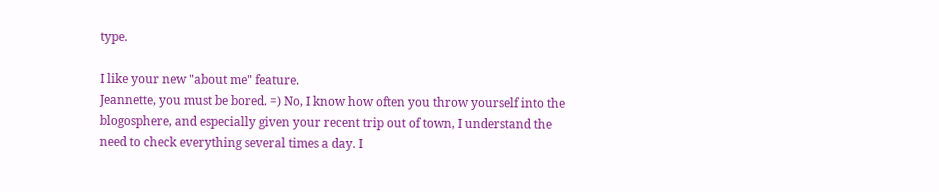type.

I like your new "about me" feature.
Jeannette, you must be bored. =) No, I know how often you throw yourself into the blogosphere, and especially given your recent trip out of town, I understand the need to check everything several times a day. I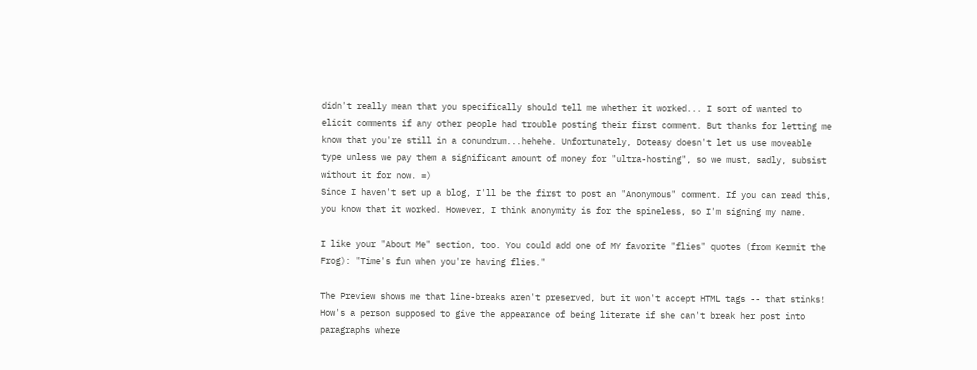didn't really mean that you specifically should tell me whether it worked... I sort of wanted to elicit comments if any other people had trouble posting their first comment. But thanks for letting me know that you're still in a conundrum...hehehe. Unfortunately, Doteasy doesn't let us use moveable type unless we pay them a significant amount of money for "ultra-hosting", so we must, sadly, subsist without it for now. =)
Since I haven't set up a blog, I'll be the first to post an "Anonymous" comment. If you can read this, you know that it worked. However, I think anonymity is for the spineless, so I'm signing my name.

I like your "About Me" section, too. You could add one of MY favorite "flies" quotes (from Kermit the Frog): "Time's fun when you're having flies."

The Preview shows me that line-breaks aren't preserved, but it won't accept HTML tags -- that stinks! How's a person supposed to give the appearance of being literate if she can't break her post into paragraphs where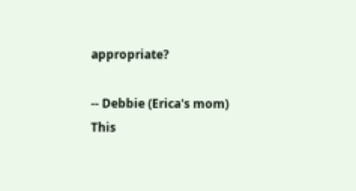appropriate?

-- Debbie (Erica's mom)
This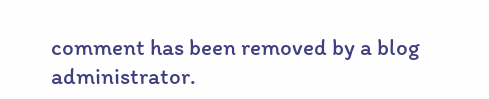comment has been removed by a blog administrator.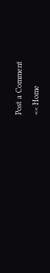Post a Comment

<< Home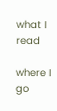what I read

where I go